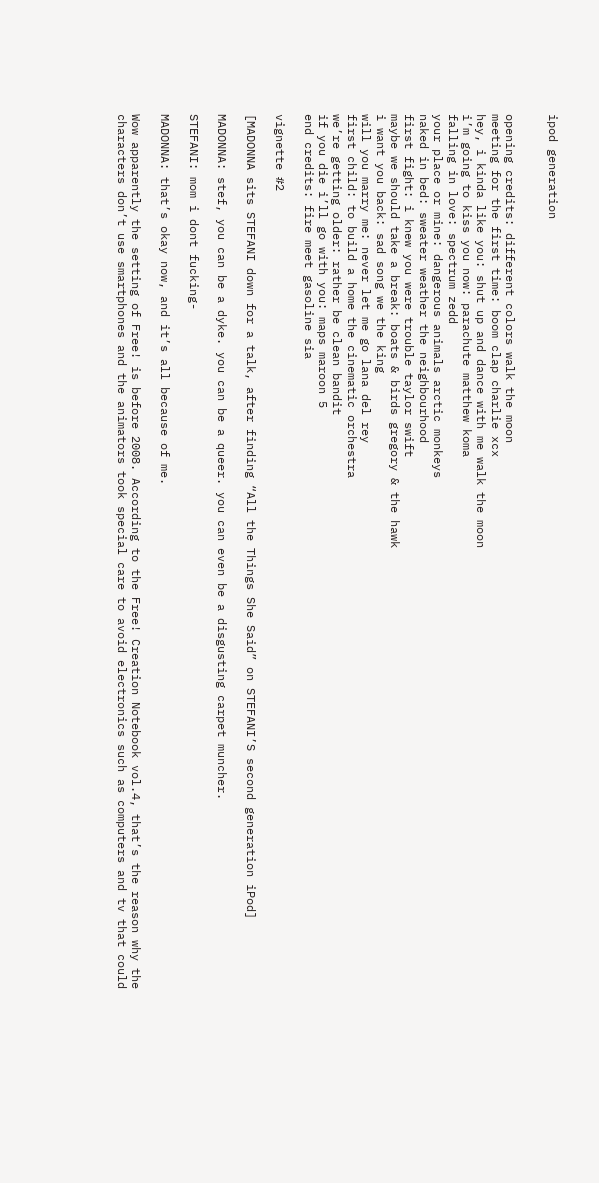ipod generation


opening credits: different colors walk the moon
meeting for the first time: boom clap charlie xcx
hey, i kinda like you: shut up and dance with me walk the moon
i’m going to kiss you now: parachute matthew koma
falling in love: spectrum zedd
your place or mine: dangerous animals arctic monkeys
naked in bed: sweater weather the neighbourhood
first fight: i knew you were trouble taylor swift
maybe we should take a break: boats & birds gregory & the hawk
i want you back: sad song we the king
will you marry me: never let me go lana del rey
first child: to build a home the cinematic orchestra
we’re getting older: rather be clean bandit
if you die i’ll go with you: maps maroon 5
end credits: fire meet gasoline sia

vignette #2

[MADONNA sits STEFANI down for a talk, after finding “All the Things She Said” on STEFANI’S second generation iPod]

MADONNA: stef, you can be a dyke. you can be a queer. you can even be a disgusting carpet muncher.

STEFANI: mom i dont fucking-

MADONNA: that’s okay now, and it’s all because of me.

Wow apparently the setting of Free! is before 2008. According to the Free! Creation Notebook vol.4, that’s the reason why the characters don’t use smartphones and the animators took special care to avoid electronics such as computers and tv that could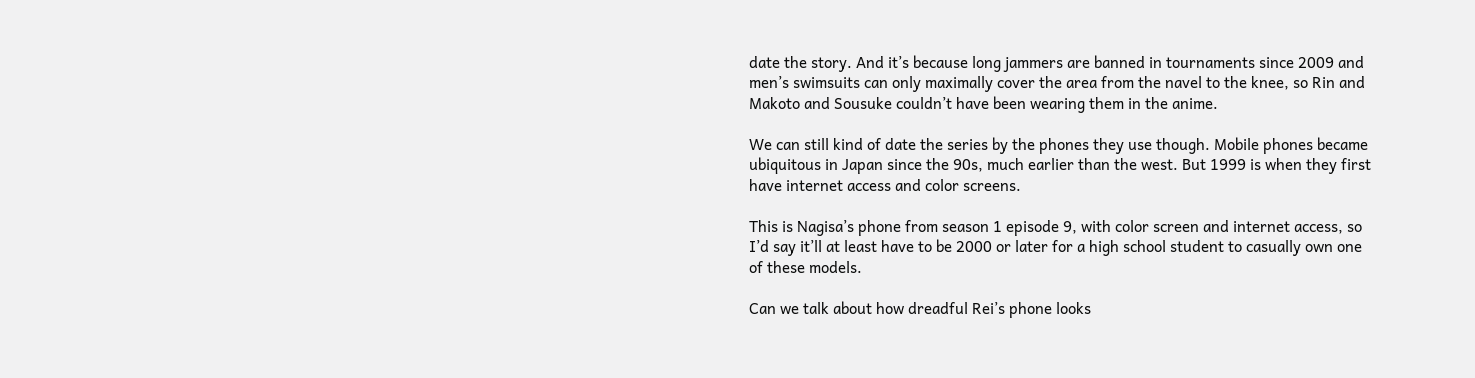date the story. And it’s because long jammers are banned in tournaments since 2009 and men’s swimsuits can only maximally cover the area from the navel to the knee, so Rin and Makoto and Sousuke couldn’t have been wearing them in the anime.

We can still kind of date the series by the phones they use though. Mobile phones became ubiquitous in Japan since the 90s, much earlier than the west. But 1999 is when they first have internet access and color screens.

This is Nagisa’s phone from season 1 episode 9, with color screen and internet access, so I’d say it’ll at least have to be 2000 or later for a high school student to casually own one of these models.

Can we talk about how dreadful Rei’s phone looks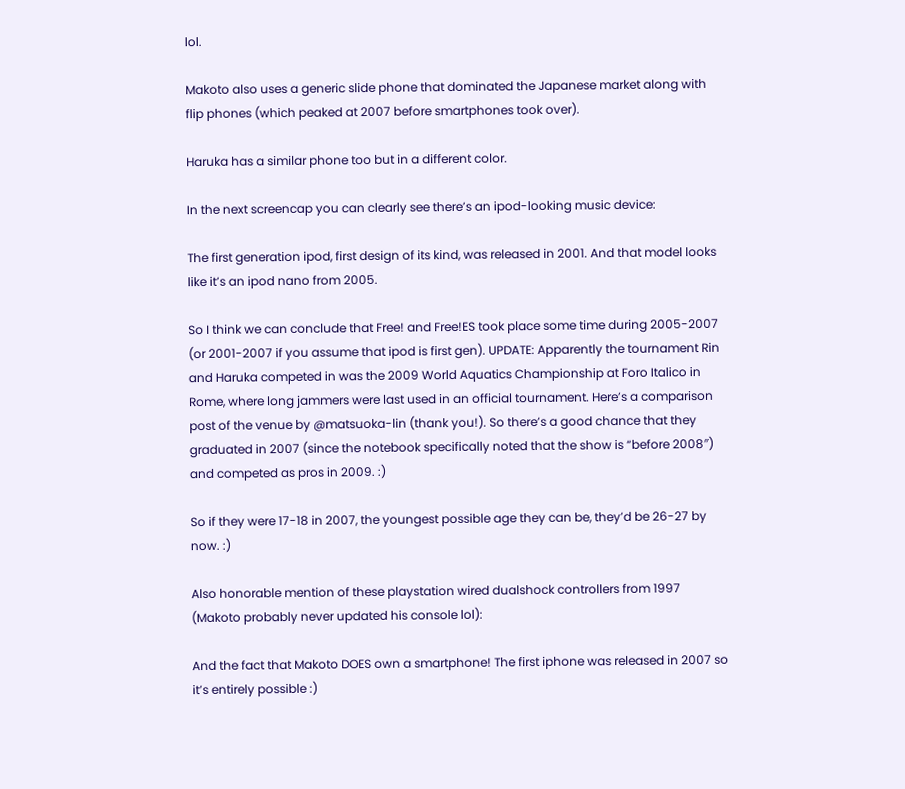lol.

Makoto also uses a generic slide phone that dominated the Japanese market along with flip phones (which peaked at 2007 before smartphones took over).

Haruka has a similar phone too but in a different color.

In the next screencap you can clearly see there’s an ipod-looking music device:

The first generation ipod, first design of its kind, was released in 2001. And that model looks like it’s an ipod nano from 2005.

So I think we can conclude that Free! and Free!ES took place some time during 2005-2007 (or 2001-2007 if you assume that ipod is first gen). UPDATE: Apparently the tournament Rin and Haruka competed in was the 2009 World Aquatics Championship at Foro Italico in Rome, where long jammers were last used in an official tournament. Here’s a comparison post of the venue by @matsuoka-lin (thank you!). So there’s a good chance that they graduated in 2007 (since the notebook specifically noted that the show is “before 2008″) and competed as pros in 2009. :)

So if they were 17-18 in 2007, the youngest possible age they can be, they’d be 26-27 by now. :)

Also honorable mention of these playstation wired dualshock controllers from 1997 (Makoto probably never updated his console lol):

And the fact that Makoto DOES own a smartphone! The first iphone was released in 2007 so it’s entirely possible :)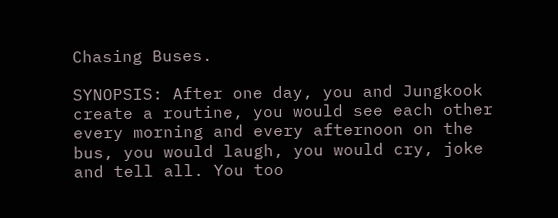Chasing Buses.

SYNOPSIS: After one day, you and Jungkook create a routine, you would see each other every morning and every afternoon on the bus, you would laugh, you would cry, joke and tell all. You too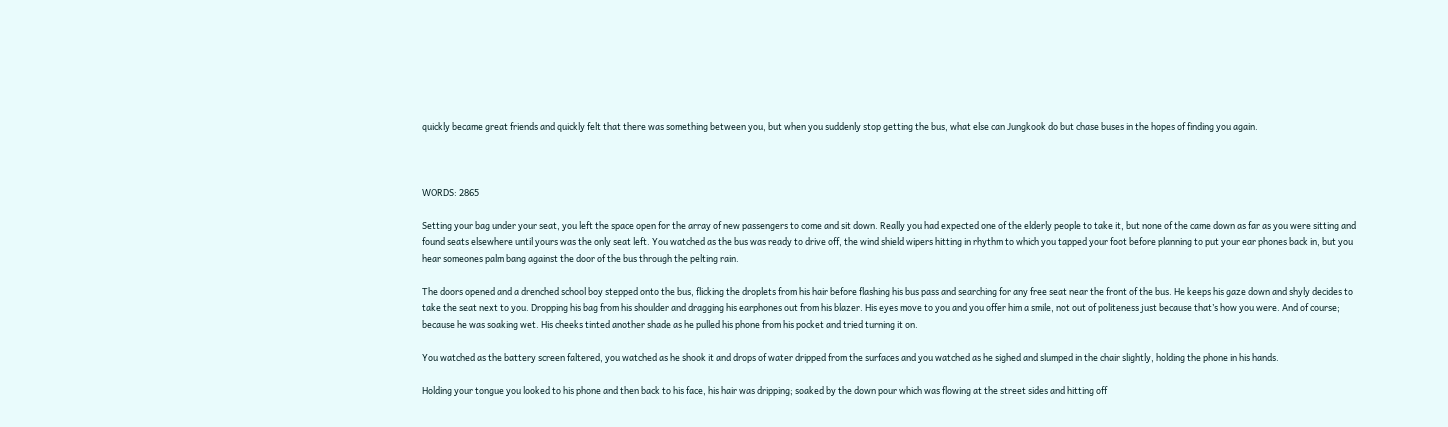quickly became great friends and quickly felt that there was something between you, but when you suddenly stop getting the bus, what else can Jungkook do but chase buses in the hopes of finding you again.



WORDS: 2865

Setting your bag under your seat, you left the space open for the array of new passengers to come and sit down. Really you had expected one of the elderly people to take it, but none of the came down as far as you were sitting and found seats elsewhere until yours was the only seat left. You watched as the bus was ready to drive off, the wind shield wipers hitting in rhythm to which you tapped your foot before planning to put your ear phones back in, but you hear someones palm bang against the door of the bus through the pelting rain.

The doors opened and a drenched school boy stepped onto the bus, flicking the droplets from his hair before flashing his bus pass and searching for any free seat near the front of the bus. He keeps his gaze down and shyly decides to take the seat next to you. Dropping his bag from his shoulder and dragging his earphones out from his blazer. His eyes move to you and you offer him a smile, not out of politeness just because that’s how you were. And of course; because he was soaking wet. His cheeks tinted another shade as he pulled his phone from his pocket and tried turning it on.

You watched as the battery screen faltered, you watched as he shook it and drops of water dripped from the surfaces and you watched as he sighed and slumped in the chair slightly, holding the phone in his hands.

Holding your tongue you looked to his phone and then back to his face, his hair was dripping; soaked by the down pour which was flowing at the street sides and hitting off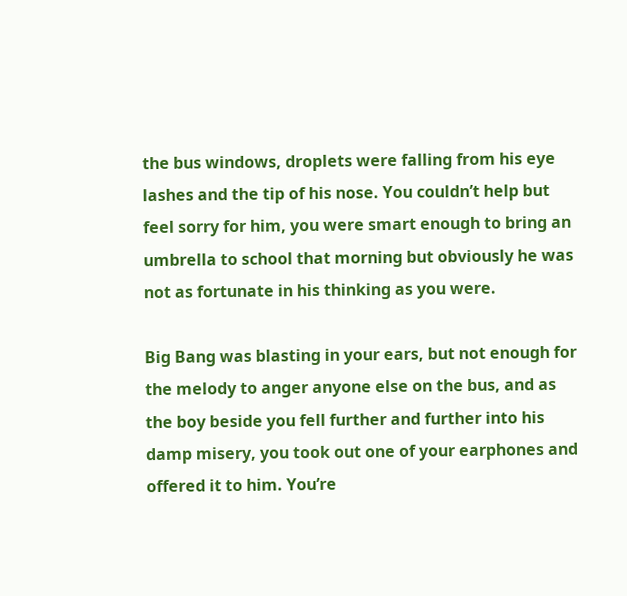the bus windows, droplets were falling from his eye lashes and the tip of his nose. You couldn’t help but feel sorry for him, you were smart enough to bring an umbrella to school that morning but obviously he was not as fortunate in his thinking as you were.

Big Bang was blasting in your ears, but not enough for the melody to anger anyone else on the bus, and as the boy beside you fell further and further into his damp misery, you took out one of your earphones and offered it to him. You’re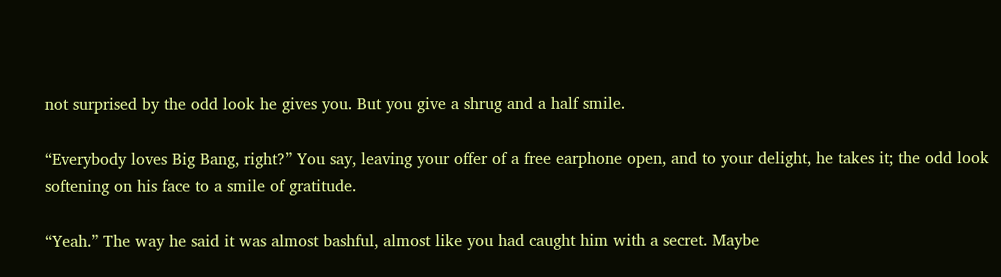not surprised by the odd look he gives you. But you give a shrug and a half smile.

“Everybody loves Big Bang, right?” You say, leaving your offer of a free earphone open, and to your delight, he takes it; the odd look softening on his face to a smile of gratitude.

“Yeah.” The way he said it was almost bashful, almost like you had caught him with a secret. Maybe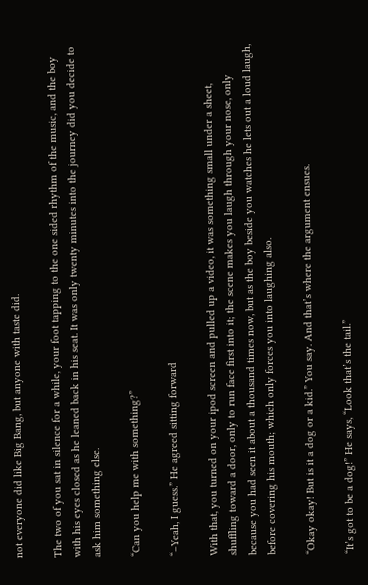not everyone did like Big Bang, but anyone with taste did.

The two of you sat in silence for a while, your foot tapping to the one sided rhythm of the music, and the boy with his eyes closed as he leaned back in his seat. It was only twenty minutes into the journey did you decide to ask him something else.

“Can you help me with something?”

“–Yeah, I guess.” He agreed sitting forward

With that, you turned on your ipod screen and pulled up a video, it was something small under a sheet, shuffling toward a door, only to run face first into it; the scene makes you laugh through your nose, only because you had seen it about a thousand times now, but as the boy beside you watches he lets out a loud laugh, before covering his mouth; which only forces you into laughing also.

“Okay okay! But is it a dog or a kid.” You say. And that’s where the argument ensues.

“It’s got to be a dog!” He says, “Look that’s the tail.”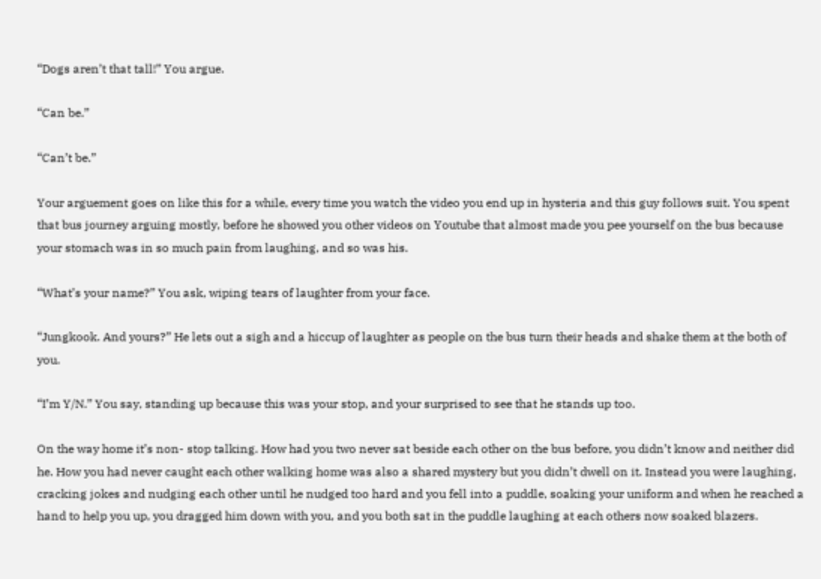“Dogs aren’t that tall!” You argue.

“Can be.”

“Can’t be.”

Your arguement goes on like this for a while, every time you watch the video you end up in hysteria and this guy follows suit. You spent that bus journey arguing mostly, before he showed you other videos on Youtube that almost made you pee yourself on the bus because your stomach was in so much pain from laughing, and so was his.

“What’s your name?” You ask, wiping tears of laughter from your face.

“Jungkook. And yours?” He lets out a sigh and a hiccup of laughter as people on the bus turn their heads and shake them at the both of you.

“I’m Y/N.” You say, standing up because this was your stop, and your surprised to see that he stands up too.

On the way home it’s non- stop talking. How had you two never sat beside each other on the bus before, you didn’t know and neither did he. How you had never caught each other walking home was also a shared mystery but you didn’t dwell on it. Instead you were laughing, cracking jokes and nudging each other until he nudged too hard and you fell into a puddle, soaking your uniform and when he reached a hand to help you up, you dragged him down with you, and you both sat in the puddle laughing at each others now soaked blazers.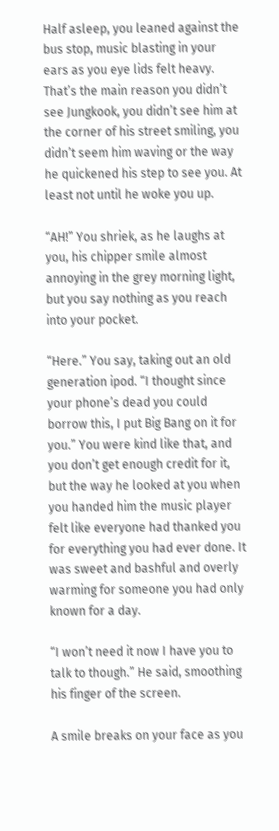Half asleep, you leaned against the bus stop, music blasting in your ears as you eye lids felt heavy. That’s the main reason you didn’t see Jungkook, you didn’t see him at the corner of his street smiling, you didn’t seem him waving or the way he quickened his step to see you. At least not until he woke you up.

“AH!” You shriek, as he laughs at you, his chipper smile almost annoying in the grey morning light, but you say nothing as you reach into your pocket.

“Here.” You say, taking out an old generation ipod. “I thought since your phone’s dead you could borrow this, I put Big Bang on it for you.” You were kind like that, and  you don’t get enough credit for it, but the way he looked at you when you handed him the music player felt like everyone had thanked you for everything you had ever done. It was sweet and bashful and overly warming for someone you had only known for a day.

“I won’t need it now I have you to talk to though.” He said, smoothing his finger of the screen.

A smile breaks on your face as you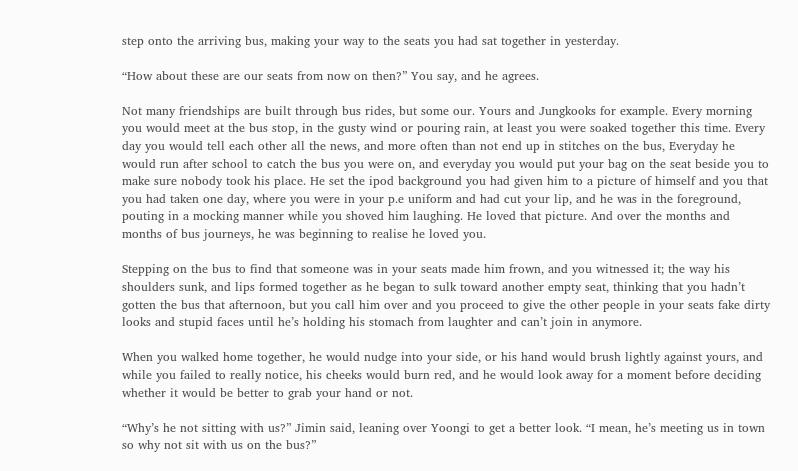step onto the arriving bus, making your way to the seats you had sat together in yesterday.

“How about these are our seats from now on then?” You say, and he agrees.

Not many friendships are built through bus rides, but some our. Yours and Jungkooks for example. Every morning you would meet at the bus stop, in the gusty wind or pouring rain, at least you were soaked together this time. Every day you would tell each other all the news, and more often than not end up in stitches on the bus, Everyday he would run after school to catch the bus you were on, and everyday you would put your bag on the seat beside you to make sure nobody took his place. He set the ipod background you had given him to a picture of himself and you that you had taken one day, where you were in your p.e uniform and had cut your lip, and he was in the foreground, pouting in a mocking manner while you shoved him laughing. He loved that picture. And over the months and months of bus journeys, he was beginning to realise he loved you.

Stepping on the bus to find that someone was in your seats made him frown, and you witnessed it; the way his shoulders sunk, and lips formed together as he began to sulk toward another empty seat, thinking that you hadn’t gotten the bus that afternoon, but you call him over and you proceed to give the other people in your seats fake dirty looks and stupid faces until he’s holding his stomach from laughter and can’t join in anymore.

When you walked home together, he would nudge into your side, or his hand would brush lightly against yours, and while you failed to really notice, his cheeks would burn red, and he would look away for a moment before deciding whether it would be better to grab your hand or not.

“Why’s he not sitting with us?” Jimin said, leaning over Yoongi to get a better look. “I mean, he’s meeting us in town so why not sit with us on the bus?”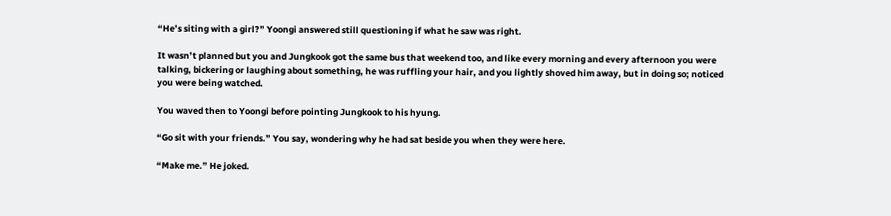“He’s siting with a girl?” Yoongi answered still questioning if what he saw was right.

It wasn’t planned but you and Jungkook got the same bus that weekend too, and like every morning and every afternoon you were talking, bickering or laughing about something, he was ruffling your hair, and you lightly shoved him away, but in doing so; noticed you were being watched.

You waved then to Yoongi before pointing Jungkook to his hyung.

“Go sit with your friends.” You say, wondering why he had sat beside you when they were here.

“Make me.” He joked.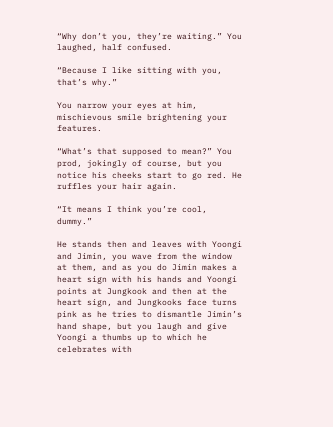“Why don’t you, they’re waiting.” You laughed, half confused.

“Because I like sitting with you, that’s why.”

You narrow your eyes at him, mischievous smile brightening your features.

“What’s that supposed to mean?” You prod, jokingly of course, but you notice his cheeks start to go red. He ruffles your hair again.

“It means I think you’re cool, dummy.”

He stands then and leaves with Yoongi and Jimin, you wave from the window at them, and as you do Jimin makes a heart sign with his hands and Yoongi points at Jungkook and then at the heart sign, and Jungkooks face turns pink as he tries to dismantle Jimin’s hand shape, but you laugh and give Yoongi a thumbs up to which he celebrates with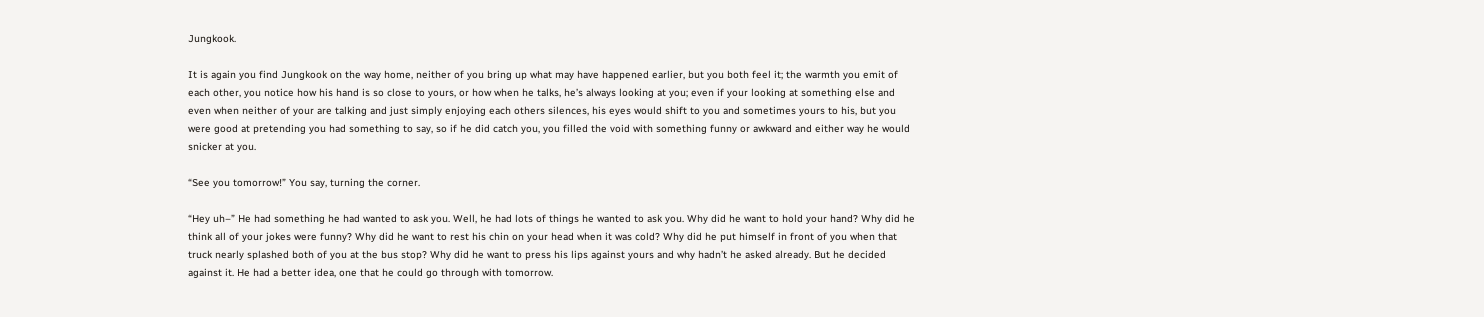Jungkook.

It is again you find Jungkook on the way home, neither of you bring up what may have happened earlier, but you both feel it; the warmth you emit of each other, you notice how his hand is so close to yours, or how when he talks, he’s always looking at you; even if your looking at something else and even when neither of your are talking and just simply enjoying each others silences, his eyes would shift to you and sometimes yours to his, but you were good at pretending you had something to say, so if he did catch you, you filled the void with something funny or awkward and either way he would snicker at you.

“See you tomorrow!” You say, turning the corner.

“Hey uh–” He had something he had wanted to ask you. Well, he had lots of things he wanted to ask you. Why did he want to hold your hand? Why did he think all of your jokes were funny? Why did he want to rest his chin on your head when it was cold? Why did he put himself in front of you when that truck nearly splashed both of you at the bus stop? Why did he want to press his lips against yours and why hadn’t he asked already. But he decided against it. He had a better idea, one that he could go through with tomorrow.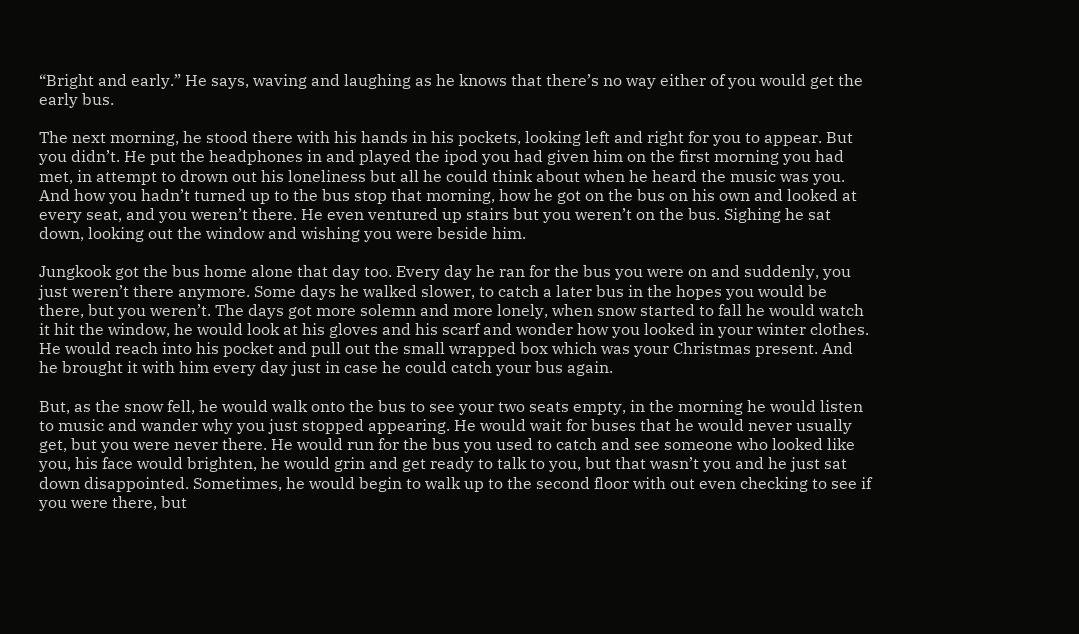“Bright and early.” He says, waving and laughing as he knows that there’s no way either of you would get the early bus.

The next morning, he stood there with his hands in his pockets, looking left and right for you to appear. But you didn’t. He put the headphones in and played the ipod you had given him on the first morning you had met, in attempt to drown out his loneliness but all he could think about when he heard the music was you. And how you hadn’t turned up to the bus stop that morning, how he got on the bus on his own and looked at every seat, and you weren’t there. He even ventured up stairs but you weren’t on the bus. Sighing he sat down, looking out the window and wishing you were beside him.

Jungkook got the bus home alone that day too. Every day he ran for the bus you were on and suddenly, you just weren’t there anymore. Some days he walked slower, to catch a later bus in the hopes you would be there, but you weren’t. The days got more solemn and more lonely, when snow started to fall he would watch it hit the window, he would look at his gloves and his scarf and wonder how you looked in your winter clothes. He would reach into his pocket and pull out the small wrapped box which was your Christmas present. And he brought it with him every day just in case he could catch your bus again.

But, as the snow fell, he would walk onto the bus to see your two seats empty, in the morning he would listen to music and wander why you just stopped appearing. He would wait for buses that he would never usually get, but you were never there. He would run for the bus you used to catch and see someone who looked like you, his face would brighten, he would grin and get ready to talk to you, but that wasn’t you and he just sat down disappointed. Sometimes, he would begin to walk up to the second floor with out even checking to see if you were there, but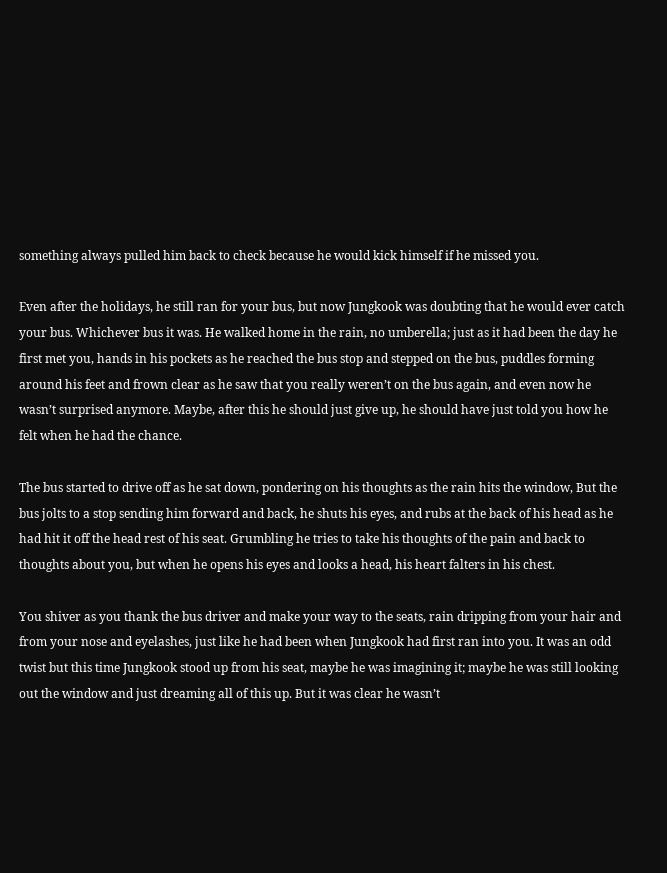something always pulled him back to check because he would kick himself if he missed you.

Even after the holidays, he still ran for your bus, but now Jungkook was doubting that he would ever catch your bus. Whichever bus it was. He walked home in the rain, no umberella; just as it had been the day he first met you, hands in his pockets as he reached the bus stop and stepped on the bus, puddles forming around his feet and frown clear as he saw that you really weren’t on the bus again, and even now he wasn’t surprised anymore. Maybe, after this he should just give up, he should have just told you how he felt when he had the chance.

The bus started to drive off as he sat down, pondering on his thoughts as the rain hits the window, But the bus jolts to a stop sending him forward and back, he shuts his eyes, and rubs at the back of his head as he had hit it off the head rest of his seat. Grumbling he tries to take his thoughts of the pain and back to thoughts about you, but when he opens his eyes and looks a head, his heart falters in his chest.

You shiver as you thank the bus driver and make your way to the seats, rain dripping from your hair and from your nose and eyelashes, just like he had been when Jungkook had first ran into you. It was an odd twist but this time Jungkook stood up from his seat, maybe he was imagining it; maybe he was still looking out the window and just dreaming all of this up. But it was clear he wasn’t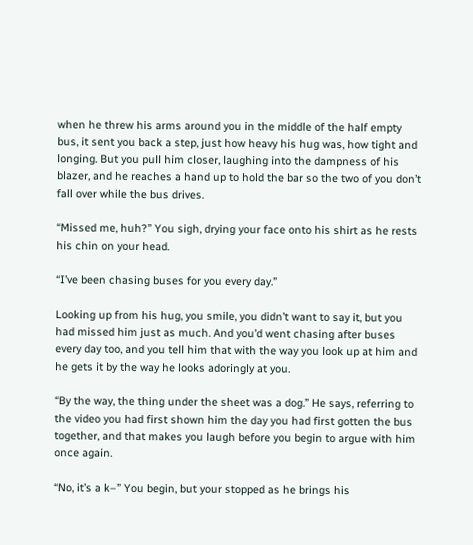when he threw his arms around you in the middle of the half empty bus, it sent you back a step, just how heavy his hug was, how tight and longing. But you pull him closer, laughing into the dampness of his blazer, and he reaches a hand up to hold the bar so the two of you don’t fall over while the bus drives.

“Missed me, huh?” You sigh, drying your face onto his shirt as he rests his chin on your head.

“I’ve been chasing buses for you every day.”

Looking up from his hug, you smile, you didn’t want to say it, but you had missed him just as much. And you’d went chasing after buses every day too, and you tell him that with the way you look up at him and he gets it by the way he looks adoringly at you.

“By the way, the thing under the sheet was a dog.” He says, referring to the video you had first shown him the day you had first gotten the bus together, and that makes you laugh before you begin to argue with him once again.

“No, it’s a k–” You begin, but your stopped as he brings his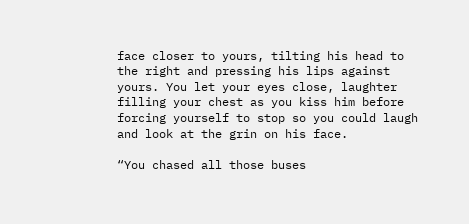face closer to yours, tilting his head to the right and pressing his lips against yours. You let your eyes close, laughter filling your chest as you kiss him before forcing yourself to stop so you could laugh and look at the grin on his face.

“You chased all those buses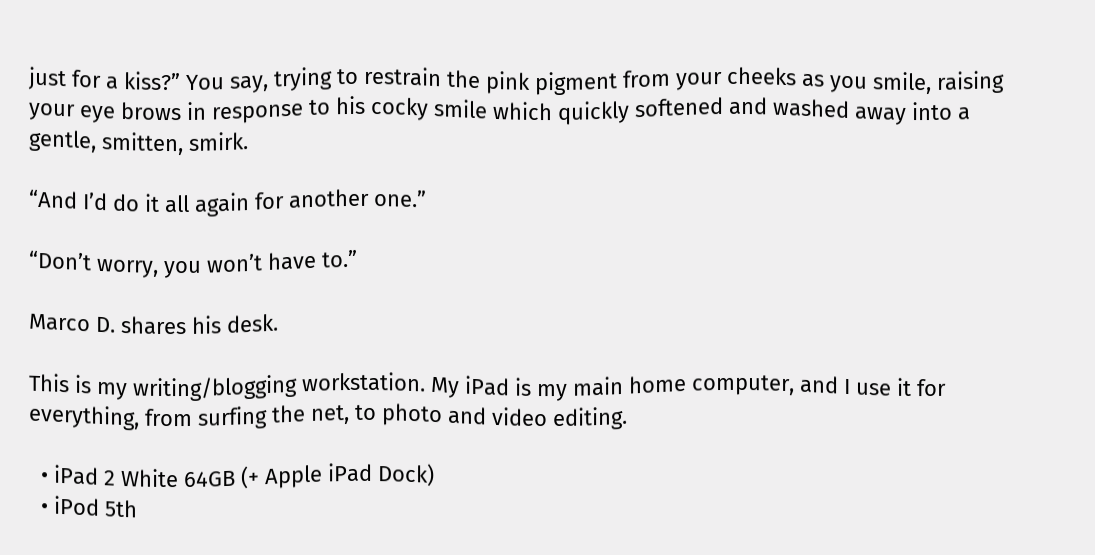just for a kiss?” You say, trying to restrain the pink pigment from your cheeks as you smile, raising your eye brows in response to his cocky smile which quickly softened and washed away into a gentle, smitten, smirk.

“And I’d do it all again for another one.”

“Don’t worry, you won’t have to.”

Marco D. shares his desk.

This is my writing/blogging workstation. My iPad is my main home computer, and I use it for everything, from surfing the net, to photo and video editing.

  • iPad 2 White 64GB (+ Apple iPad Dock)
  • iPod 5th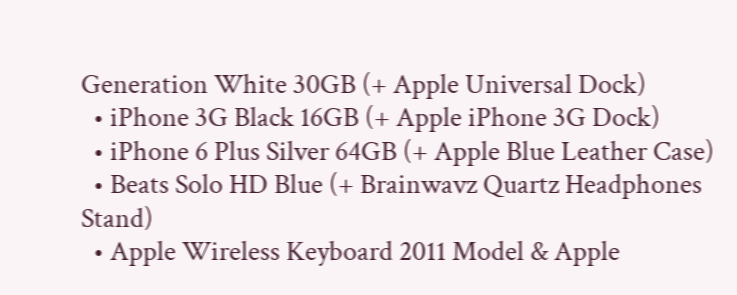Generation White 30GB (+ Apple Universal Dock)
  • iPhone 3G Black 16GB (+ Apple iPhone 3G Dock)
  • iPhone 6 Plus Silver 64GB (+ Apple Blue Leather Case)
  • Beats Solo HD Blue (+ Brainwavz Quartz Headphones Stand)
  • Apple Wireless Keyboard 2011 Model & Apple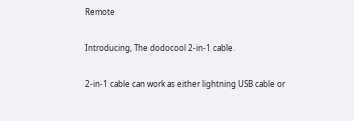Remote

Introducing, The dodocool 2-in-1 cable.

2-in-1 cable can work as either lightning USB cable or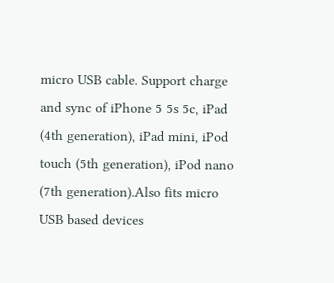micro USB cable. Support charge and sync of iPhone 5 5s 5c, iPad (4th generation), iPad mini, iPod touch (5th generation), iPod nano (7th generation).Also fits micro USB based devices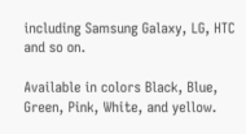including Samsung Galaxy, LG, HTC and so on.

Available in colors Black, Blue, Green, Pink, White, and yellow.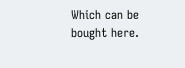Which can be bought here.